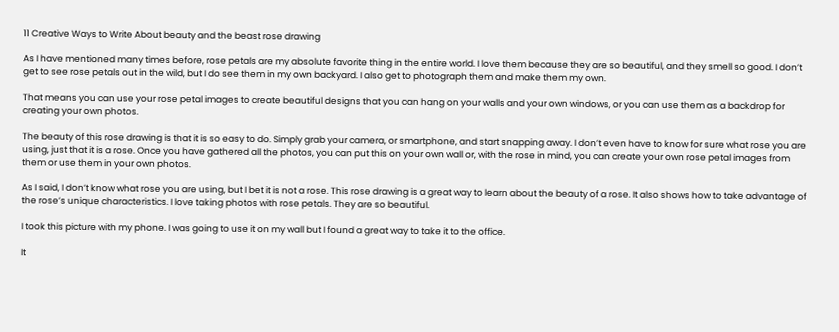11 Creative Ways to Write About beauty and the beast rose drawing

As I have mentioned many times before, rose petals are my absolute favorite thing in the entire world. I love them because they are so beautiful, and they smell so good. I don’t get to see rose petals out in the wild, but I do see them in my own backyard. I also get to photograph them and make them my own.

That means you can use your rose petal images to create beautiful designs that you can hang on your walls and your own windows, or you can use them as a backdrop for creating your own photos.

The beauty of this rose drawing is that it is so easy to do. Simply grab your camera, or smartphone, and start snapping away. I don’t even have to know for sure what rose you are using, just that it is a rose. Once you have gathered all the photos, you can put this on your own wall or, with the rose in mind, you can create your own rose petal images from them or use them in your own photos.

As I said, I don’t know what rose you are using, but I bet it is not a rose. This rose drawing is a great way to learn about the beauty of a rose. It also shows how to take advantage of the rose’s unique characteristics. I love taking photos with rose petals. They are so beautiful.

I took this picture with my phone. I was going to use it on my wall but I found a great way to take it to the office.

It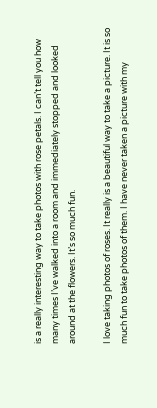is a really interesting way to take photos with rose petals. I can’t tell you how many times I’ve walked into a room and immediately stopped and looked around at the flowers. It’s so much fun.

I love taking photos of roses. It really is a beautiful way to take a picture. It is so much fun to take photos of them. I have never taken a picture with my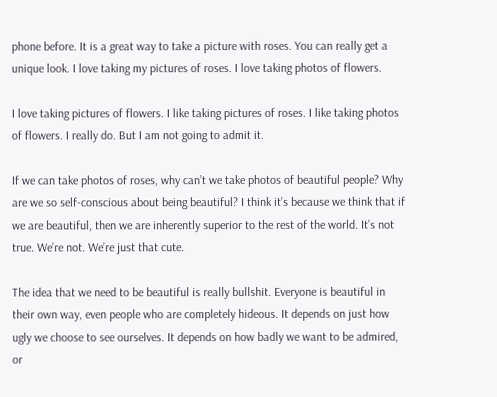phone before. It is a great way to take a picture with roses. You can really get a unique look. I love taking my pictures of roses. I love taking photos of flowers.

I love taking pictures of flowers. I like taking pictures of roses. I like taking photos of flowers. I really do. But I am not going to admit it.

If we can take photos of roses, why can’t we take photos of beautiful people? Why are we so self-conscious about being beautiful? I think it’s because we think that if we are beautiful, then we are inherently superior to the rest of the world. It’s not true. We’re not. We’re just that cute.

The idea that we need to be beautiful is really bullshit. Everyone is beautiful in their own way, even people who are completely hideous. It depends on just how ugly we choose to see ourselves. It depends on how badly we want to be admired, or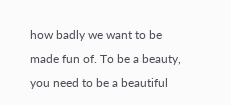how badly we want to be made fun of. To be a beauty, you need to be a beautiful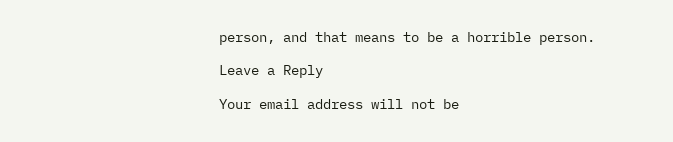person, and that means to be a horrible person.

Leave a Reply

Your email address will not be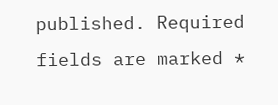published. Required fields are marked *